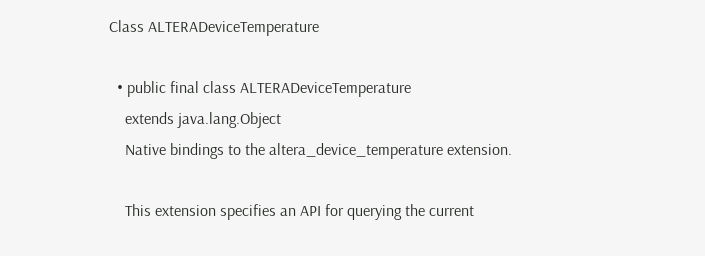Class ALTERADeviceTemperature

  • public final class ALTERADeviceTemperature
    extends java.lang.Object
    Native bindings to the altera_device_temperature extension.

    This extension specifies an API for querying the current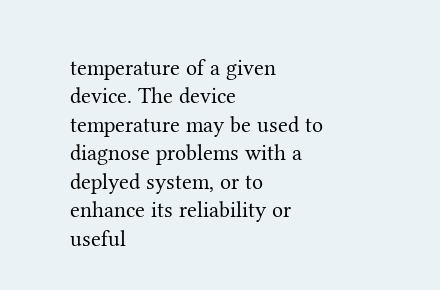temperature of a given device. The device temperature may be used to diagnose problems with a deplyed system, or to enhance its reliability or useful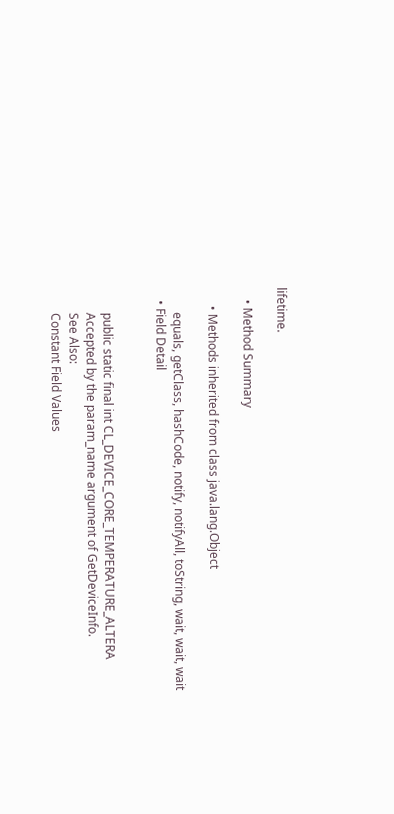lifetime.

    • Method Summary

      • Methods inherited from class java.lang.Object

        equals, getClass, hashCode, notify, notifyAll, toString, wait, wait, wait
    • Field Detail


        public static final int CL_DEVICE_CORE_TEMPERATURE_ALTERA
        Accepted by the param_name argument of GetDeviceInfo.
        See Also:
        Constant Field Values